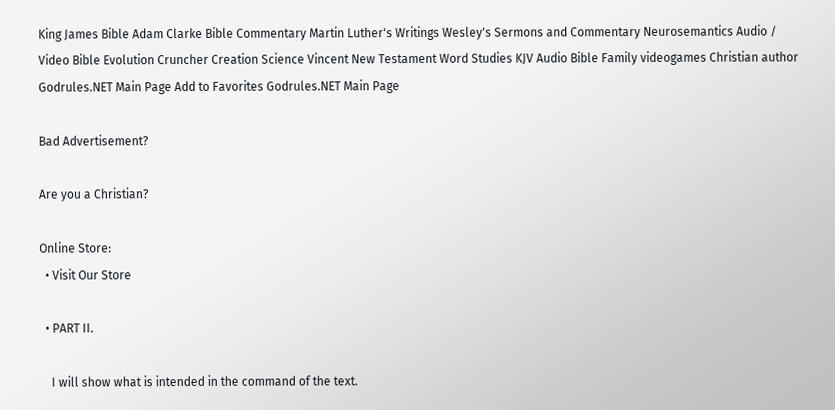King James Bible Adam Clarke Bible Commentary Martin Luther's Writings Wesley's Sermons and Commentary Neurosemantics Audio / Video Bible Evolution Cruncher Creation Science Vincent New Testament Word Studies KJV Audio Bible Family videogames Christian author Godrules.NET Main Page Add to Favorites Godrules.NET Main Page

Bad Advertisement?

Are you a Christian?

Online Store:
  • Visit Our Store

  • PART II.

    I will show what is intended in the command of the text.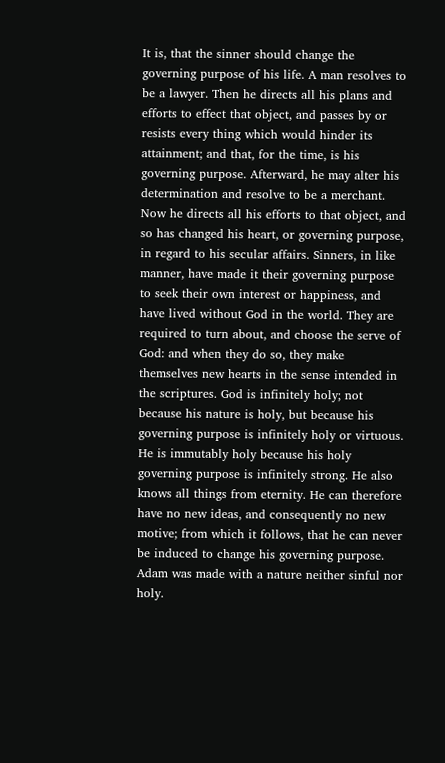It is, that the sinner should change the governing purpose of his life. A man resolves to be a lawyer. Then he directs all his plans and efforts to effect that object, and passes by or resists every thing which would hinder its attainment; and that, for the time, is his governing purpose. Afterward, he may alter his determination and resolve to be a merchant. Now he directs all his efforts to that object, and so has changed his heart, or governing purpose, in regard to his secular affairs. Sinners, in like manner, have made it their governing purpose to seek their own interest or happiness, and have lived without God in the world. They are required to turn about, and choose the serve of God: and when they do so, they make themselves new hearts in the sense intended in the scriptures. God is infinitely holy; not because his nature is holy, but because his governing purpose is infinitely holy or virtuous. He is immutably holy because his holy governing purpose is infinitely strong. He also knows all things from eternity. He can therefore have no new ideas, and consequently no new motive; from which it follows, that he can never be induced to change his governing purpose. Adam was made with a nature neither sinful nor holy.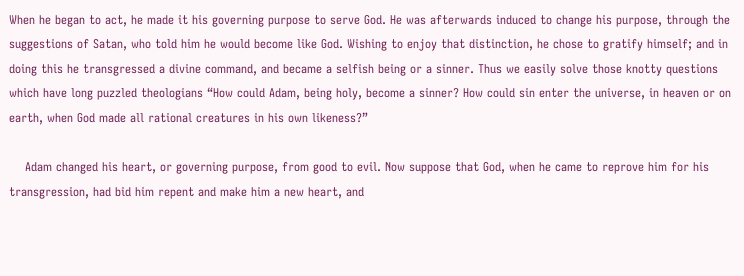When he began to act, he made it his governing purpose to serve God. He was afterwards induced to change his purpose, through the suggestions of Satan, who told him he would become like God. Wishing to enjoy that distinction, he chose to gratify himself; and in doing this he transgressed a divine command, and became a selfish being or a sinner. Thus we easily solve those knotty questions which have long puzzled theologians “How could Adam, being holy, become a sinner? How could sin enter the universe, in heaven or on earth, when God made all rational creatures in his own likeness?”

    Adam changed his heart, or governing purpose, from good to evil. Now suppose that God, when he came to reprove him for his transgression, had bid him repent and make him a new heart, and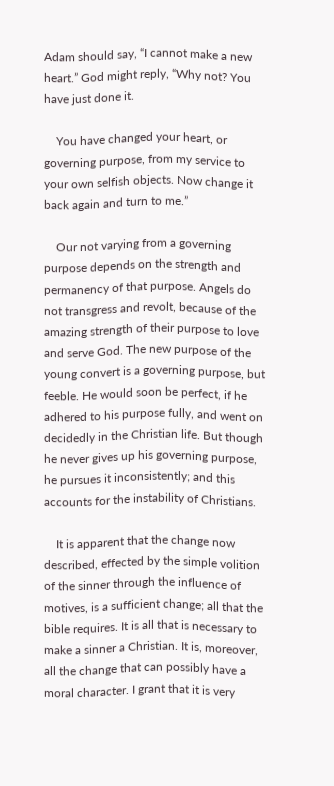Adam should say, “I cannot make a new heart.” God might reply, “Why not? You have just done it.

    You have changed your heart, or governing purpose, from my service to your own selfish objects. Now change it back again and turn to me.”

    Our not varying from a governing purpose depends on the strength and permanency of that purpose. Angels do not transgress and revolt, because of the amazing strength of their purpose to love and serve God. The new purpose of the young convert is a governing purpose, but feeble. He would soon be perfect, if he adhered to his purpose fully, and went on decidedly in the Christian life. But though he never gives up his governing purpose, he pursues it inconsistently; and this accounts for the instability of Christians.

    It is apparent that the change now described, effected by the simple volition of the sinner through the influence of motives, is a sufficient change; all that the bible requires. It is all that is necessary to make a sinner a Christian. It is, moreover, all the change that can possibly have a moral character. I grant that it is very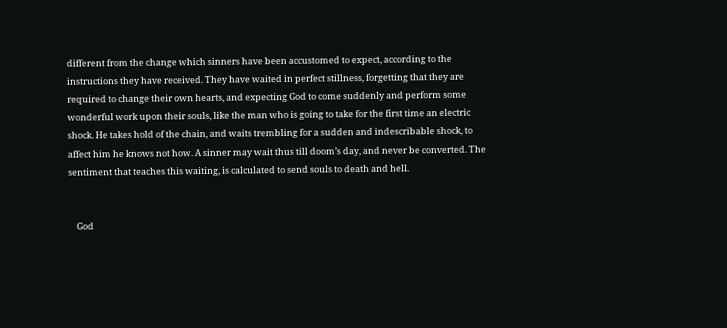different from the change which sinners have been accustomed to expect, according to the instructions they have received. They have waited in perfect stillness, forgetting that they are required to change their own hearts, and expecting God to come suddenly and perform some wonderful work upon their souls, like the man who is going to take for the first time an electric shock. He takes hold of the chain, and waits trembling for a sudden and indescribable shock, to affect him he knows not how. A sinner may wait thus till doom’s day, and never be converted. The sentiment that teaches this waiting, is calculated to send souls to death and hell.


    God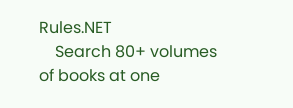Rules.NET
    Search 80+ volumes of books at one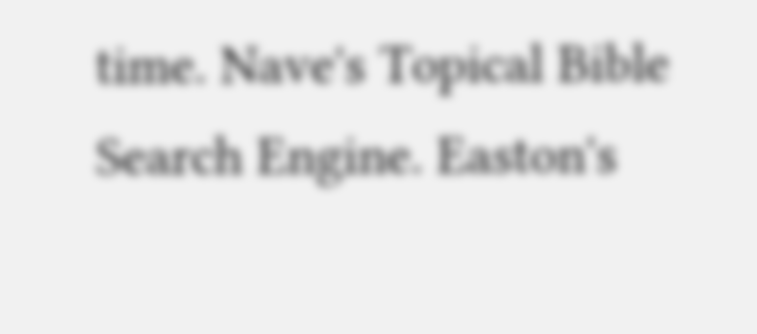time. Nave's Topical Bible Search Engine. Easton's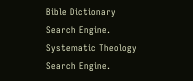Bible Dictionary Search Engine. Systematic Theology Search Engine.